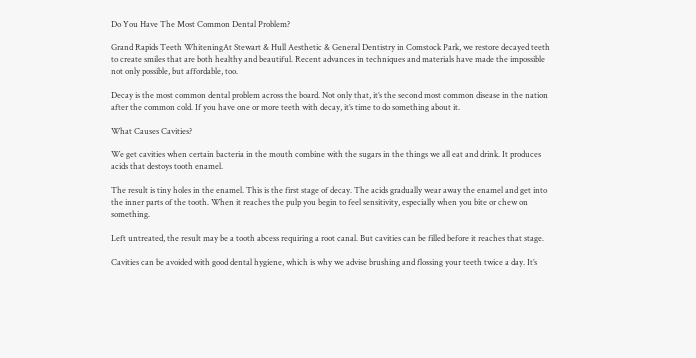Do You Have The Most Common Dental Problem?

Grand Rapids Teeth WhiteningAt Stewart & Hull Aesthetic & General Dentistry in Comstock Park, we restore decayed teeth to create smiles that are both healthy and beautiful. Recent advances in techniques and materials have made the impossible not only possible, but affordable, too.

Decay is the most common dental problem across the board. Not only that, it’s the second most common disease in the nation after the common cold. If you have one or more teeth with decay, it’s time to do something about it.

What Causes Cavities?

We get cavities when certain bacteria in the mouth combine with the sugars in the things we all eat and drink. It produces acids that destoys tooth enamel.

The result is tiny holes in the enamel. This is the first stage of decay. The acids gradually wear away the enamel and get into the inner parts of the tooth. When it reaches the pulp you begin to feel sensitivity, especially when you bite or chew on something.

Left untreated, the result may be a tooth abcess requiring a root canal. But cavities can be filled before it reaches that stage.

Cavities can be avoided with good dental hygiene, which is why we advise brushing and flossing your teeth twice a day. It’s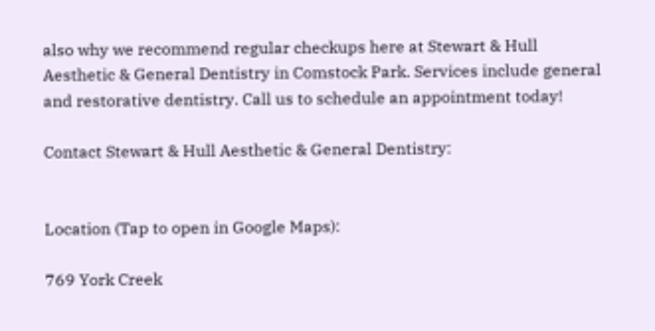also why we recommend regular checkups here at Stewart & Hull Aesthetic & General Dentistry in Comstock Park. Services include general and restorative dentistry. Call us to schedule an appointment today!

Contact Stewart & Hull Aesthetic & General Dentistry:


Location (Tap to open in Google Maps):

769 York Creek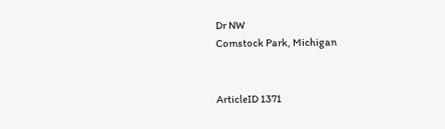Dr NW
Comstock Park, Michigan


ArticleID 1371